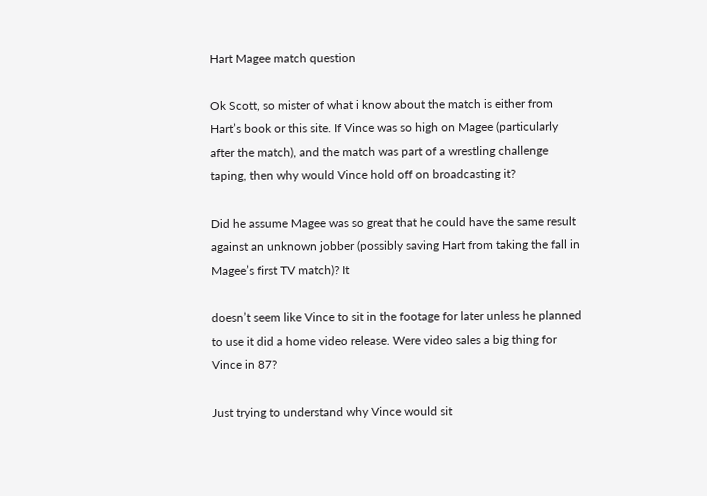Hart Magee match question

Ok Scott, so mister of what i know about the match is either from Hart’s book or this site. If Vince was so high on Magee (particularly after the match), and the match was part of a wrestling challenge taping, then why would Vince hold off on broadcasting it?

Did he assume Magee was so great that he could have the same result against an unknown jobber (possibly saving Hart from taking the fall in Magee’s first TV match)? It

doesn’t seem like Vince to sit in the footage for later unless he planned to use it did a home video release. Were video sales a big thing for Vince in 87?

Just trying to understand why Vince would sit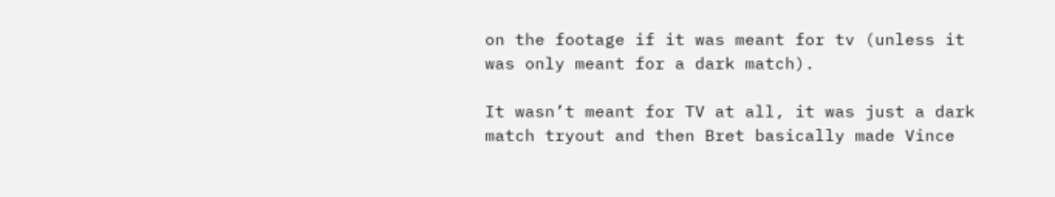on the footage if it was meant for tv (unless it was only meant for a dark match).

It wasn’t meant for TV at all, it was just a dark match tryout and then Bret basically made Vince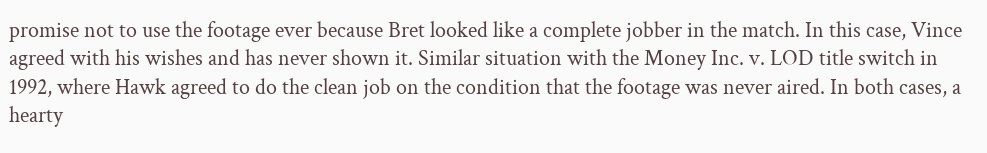promise not to use the footage ever because Bret looked like a complete jobber in the match. In this case, Vince agreed with his wishes and has never shown it. Similar situation with the Money Inc. v. LOD title switch in 1992, where Hawk agreed to do the clean job on the condition that the footage was never aired. In both cases, a hearty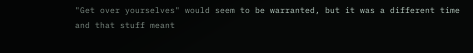"Get over yourselves" would seem to be warranted, but it was a different time and that stuff meant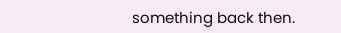something back then.